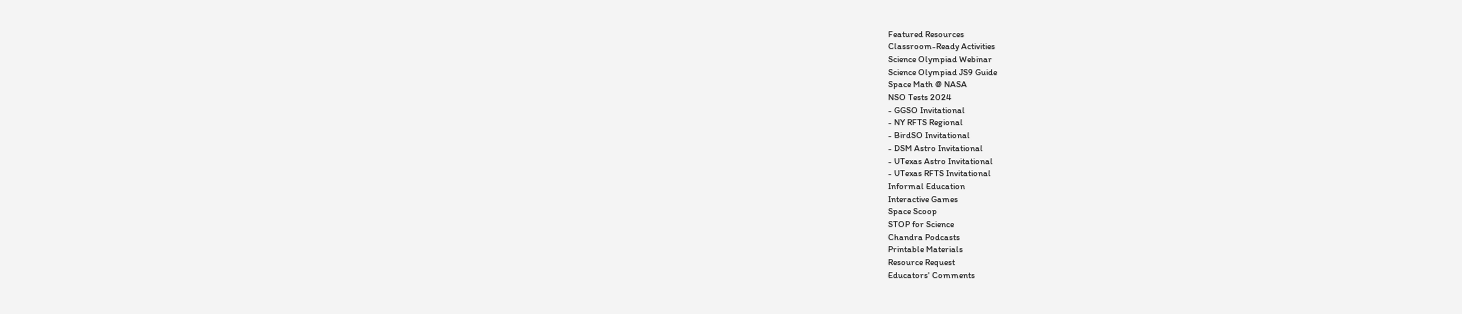Featured Resources
Classroom-Ready Activities
Science Olympiad Webinar
Science Olympiad JS9 Guide
Space Math @ NASA
NSO Tests 2024
- GGSO Invitational
- NY RFTS Regional
- BirdSO Invitational
- DSM Astro Invitational
- UTexas Astro Invitational
- UTexas RFTS Invitational
Informal Education
Interactive Games
Space Scoop
STOP for Science
Chandra Podcasts
Printable Materials
Resource Request
Educators' Comments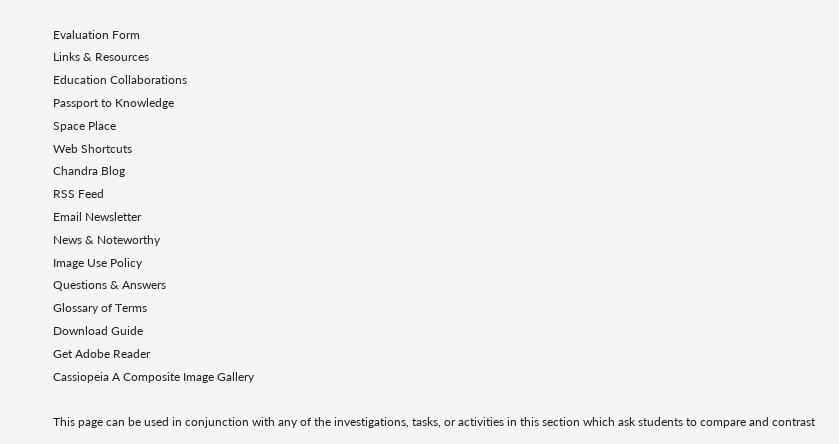Evaluation Form
Links & Resources
Education Collaborations
Passport to Knowledge
Space Place
Web Shortcuts
Chandra Blog
RSS Feed
Email Newsletter
News & Noteworthy
Image Use Policy
Questions & Answers
Glossary of Terms
Download Guide
Get Adobe Reader
Cassiopeia A Composite Image Gallery

This page can be used in conjunction with any of the investigations, tasks, or activities in this section which ask students to compare and contrast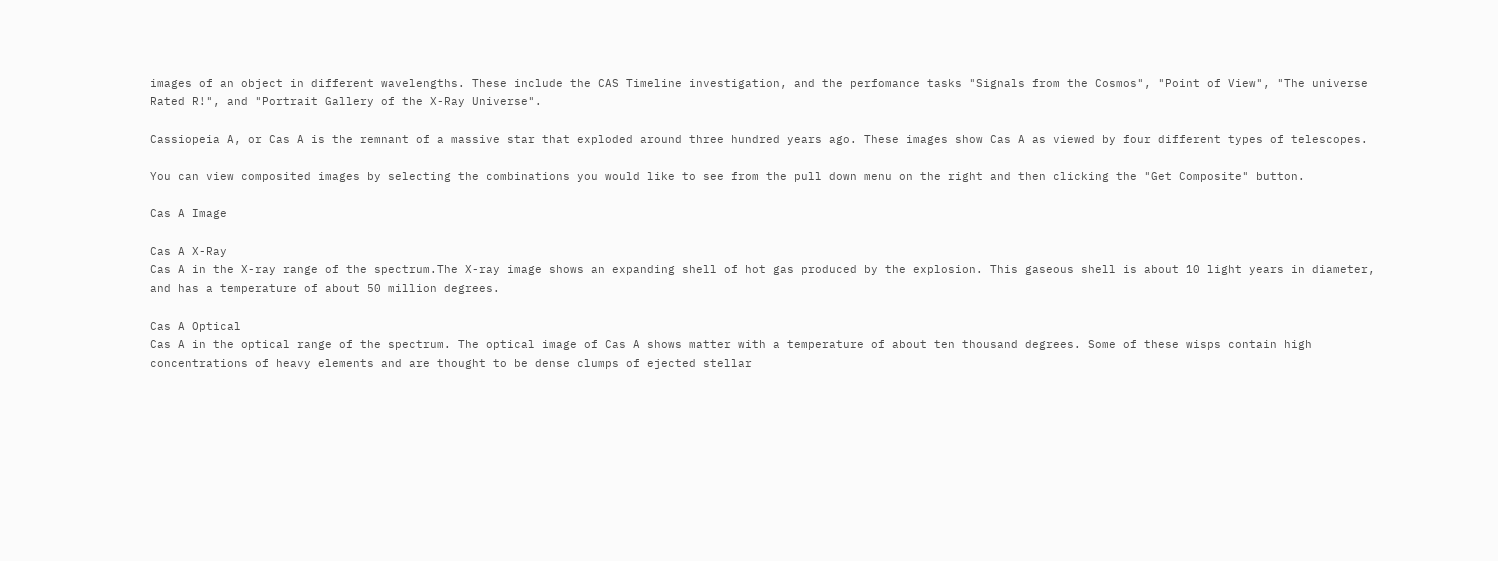images of an object in different wavelengths. These include the CAS Timeline investigation, and the perfomance tasks "Signals from the Cosmos", "Point of View", "The universe Rated R!", and "Portrait Gallery of the X-Ray Universe".

Cassiopeia A, or Cas A is the remnant of a massive star that exploded around three hundred years ago. These images show Cas A as viewed by four different types of telescopes.

You can view composited images by selecting the combinations you would like to see from the pull down menu on the right and then clicking the "Get Composite" button.

Cas A Image

Cas A X-Ray
Cas A in the X-ray range of the spectrum.The X-ray image shows an expanding shell of hot gas produced by the explosion. This gaseous shell is about 10 light years in diameter, and has a temperature of about 50 million degrees.

Cas A Optical
Cas A in the optical range of the spectrum. The optical image of Cas A shows matter with a temperature of about ten thousand degrees. Some of these wisps contain high concentrations of heavy elements and are thought to be dense clumps of ejected stellar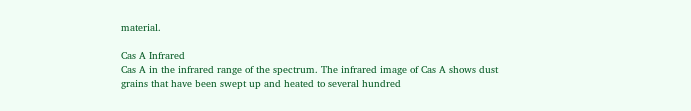material.

Cas A Infrared
Cas A in the infrared range of the spectrum. The infrared image of Cas A shows dust grains that have been swept up and heated to several hundred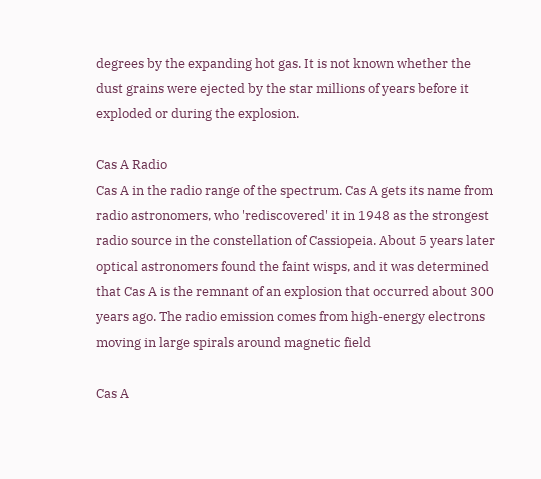degrees by the expanding hot gas. It is not known whether the dust grains were ejected by the star millions of years before it exploded or during the explosion.

Cas A Radio
Cas A in the radio range of the spectrum. Cas A gets its name from radio astronomers, who 'rediscovered' it in 1948 as the strongest radio source in the constellation of Cassiopeia. About 5 years later optical astronomers found the faint wisps, and it was determined that Cas A is the remnant of an explosion that occurred about 300 years ago. The radio emission comes from high-energy electrons moving in large spirals around magnetic field

Cas A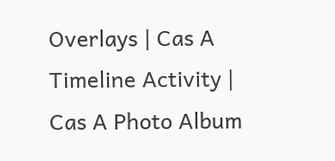Overlays | Cas A Timeline Activity | Cas A Photo Album